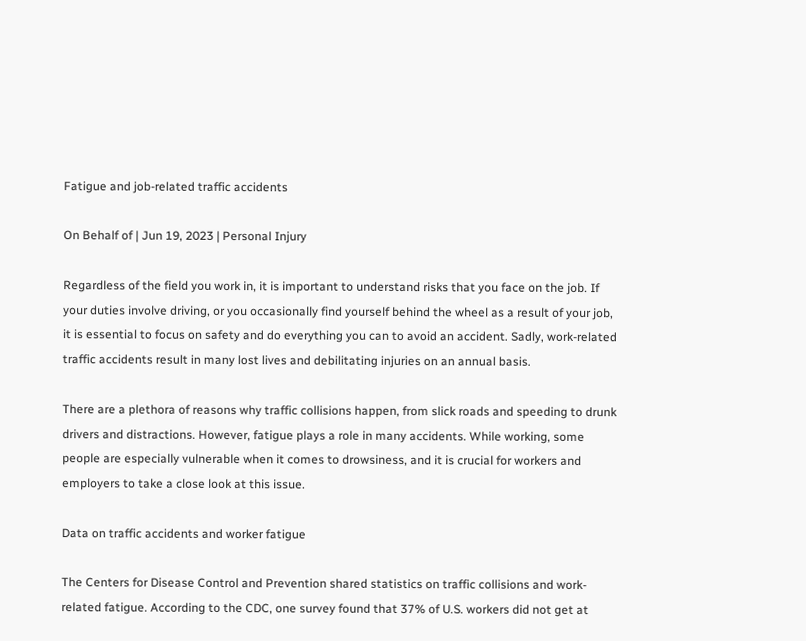Fatigue and job-related traffic accidents

On Behalf of | Jun 19, 2023 | Personal Injury

Regardless of the field you work in, it is important to understand risks that you face on the job. If your duties involve driving, or you occasionally find yourself behind the wheel as a result of your job, it is essential to focus on safety and do everything you can to avoid an accident. Sadly, work-related traffic accidents result in many lost lives and debilitating injuries on an annual basis.

There are a plethora of reasons why traffic collisions happen, from slick roads and speeding to drunk drivers and distractions. However, fatigue plays a role in many accidents. While working, some people are especially vulnerable when it comes to drowsiness, and it is crucial for workers and employers to take a close look at this issue.

Data on traffic accidents and worker fatigue

The Centers for Disease Control and Prevention shared statistics on traffic collisions and work-related fatigue. According to the CDC, one survey found that 37% of U.S. workers did not get at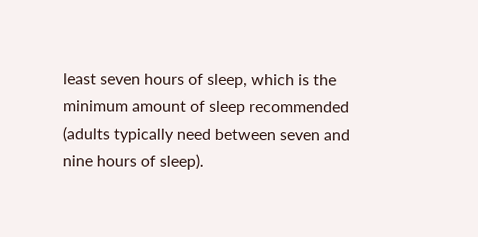least seven hours of sleep, which is the minimum amount of sleep recommended (adults typically need between seven and nine hours of sleep).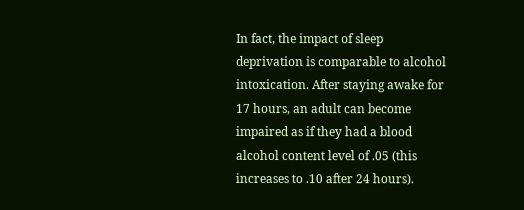In fact, the impact of sleep deprivation is comparable to alcohol intoxication. After staying awake for 17 hours, an adult can become impaired as if they had a blood alcohol content level of .05 (this increases to .10 after 24 hours).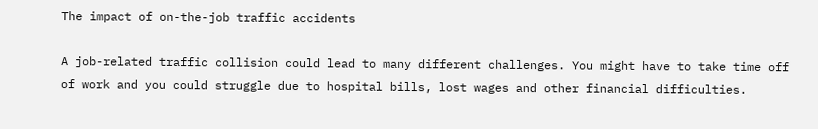The impact of on-the-job traffic accidents

A job-related traffic collision could lead to many different challenges. You might have to take time off of work and you could struggle due to hospital bills, lost wages and other financial difficulties.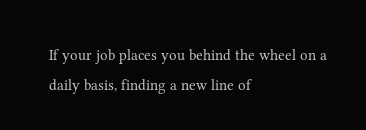If your job places you behind the wheel on a daily basis, finding a new line of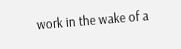work in the wake of a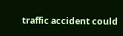traffic accident could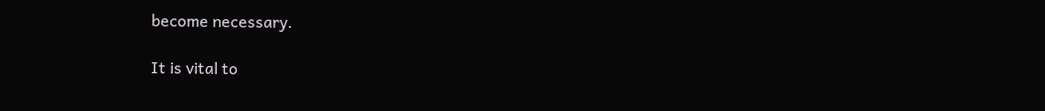become necessary.

It is vital to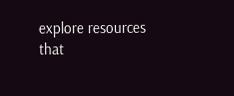explore resources that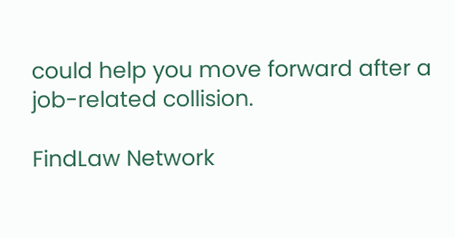could help you move forward after a job-related collision.

FindLaw Network